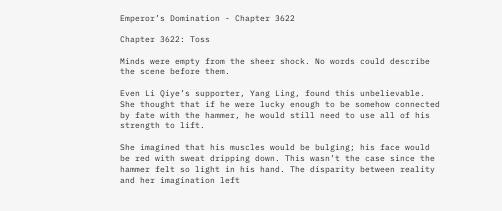Emperor’s Domination - Chapter 3622

Chapter 3622: Toss

Minds were empty from the sheer shock. No words could describe the scene before them.

Even Li Qiye’s supporter, Yang Ling, found this unbelievable. She thought that if he were lucky enough to be somehow connected by fate with the hammer, he would still need to use all of his strength to lift.

She imagined that his muscles would be bulging; his face would be red with sweat dripping down. This wasn’t the case since the hammer felt so light in his hand. The disparity between reality and her imagination left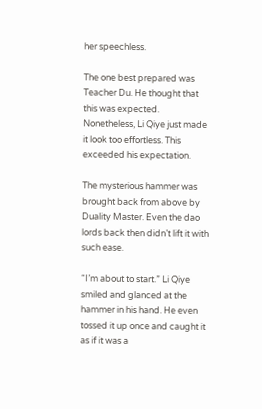her speechless.

The one best prepared was Teacher Du. He thought that this was expected. Nonetheless, Li Qiye just made it look too effortless. This exceeded his expectation.

The mysterious hammer was brought back from above by Duality Master. Even the dao lords back then didn’t lift it with such ease.

“I’m about to start.” Li Qiye smiled and glanced at the hammer in his hand. He even tossed it up once and caught it as if it was a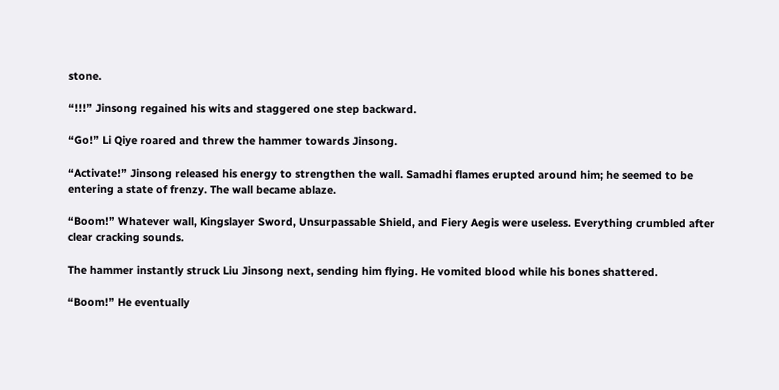stone.

“!!!” Jinsong regained his wits and staggered one step backward.

“Go!” Li Qiye roared and threw the hammer towards Jinsong.

“Activate!” Jinsong released his energy to strengthen the wall. Samadhi flames erupted around him; he seemed to be entering a state of frenzy. The wall became ablaze.

“Boom!” Whatever wall, Kingslayer Sword, Unsurpassable Shield, and Fiery Aegis were useless. Everything crumbled after clear cracking sounds.

The hammer instantly struck Liu Jinsong next, sending him flying. He vomited blood while his bones shattered.

“Boom!” He eventually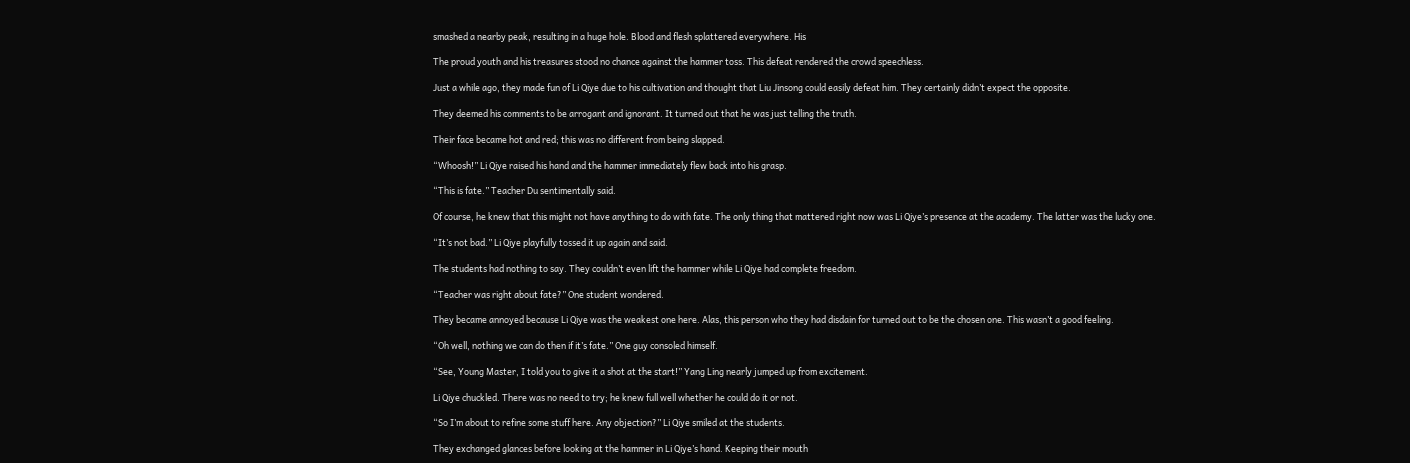smashed a nearby peak, resulting in a huge hole. Blood and flesh splattered everywhere. His

The proud youth and his treasures stood no chance against the hammer toss. This defeat rendered the crowd speechless.

Just a while ago, they made fun of Li Qiye due to his cultivation and thought that Liu Jinsong could easily defeat him. They certainly didn’t expect the opposite.

They deemed his comments to be arrogant and ignorant. It turned out that he was just telling the truth.

Their face became hot and red; this was no different from being slapped.

“Whoosh!” Li Qiye raised his hand and the hammer immediately flew back into his grasp.

“This is fate.” Teacher Du sentimentally said.

Of course, he knew that this might not have anything to do with fate. The only thing that mattered right now was Li Qiye’s presence at the academy. The latter was the lucky one.

“It’s not bad.” Li Qiye playfully tossed it up again and said.

The students had nothing to say. They couldn’t even lift the hammer while Li Qiye had complete freedom.

“Teacher was right about fate?” One student wondered.

They became annoyed because Li Qiye was the weakest one here. Alas, this person who they had disdain for turned out to be the chosen one. This wasn’t a good feeling.

“Oh well, nothing we can do then if it’s fate.” One guy consoled himself.

“See, Young Master, I told you to give it a shot at the start!” Yang Ling nearly jumped up from excitement.

Li Qiye chuckled. There was no need to try; he knew full well whether he could do it or not.

“So I’m about to refine some stuff here. Any objection?” Li Qiye smiled at the students.

They exchanged glances before looking at the hammer in Li Qiye’s hand. Keeping their mouth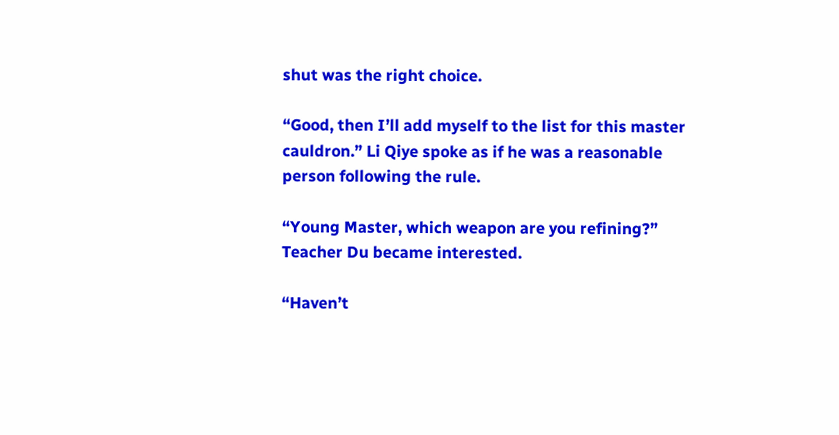shut was the right choice.

“Good, then I’ll add myself to the list for this master cauldron.” Li Qiye spoke as if he was a reasonable person following the rule.

“Young Master, which weapon are you refining?” Teacher Du became interested.

“Haven’t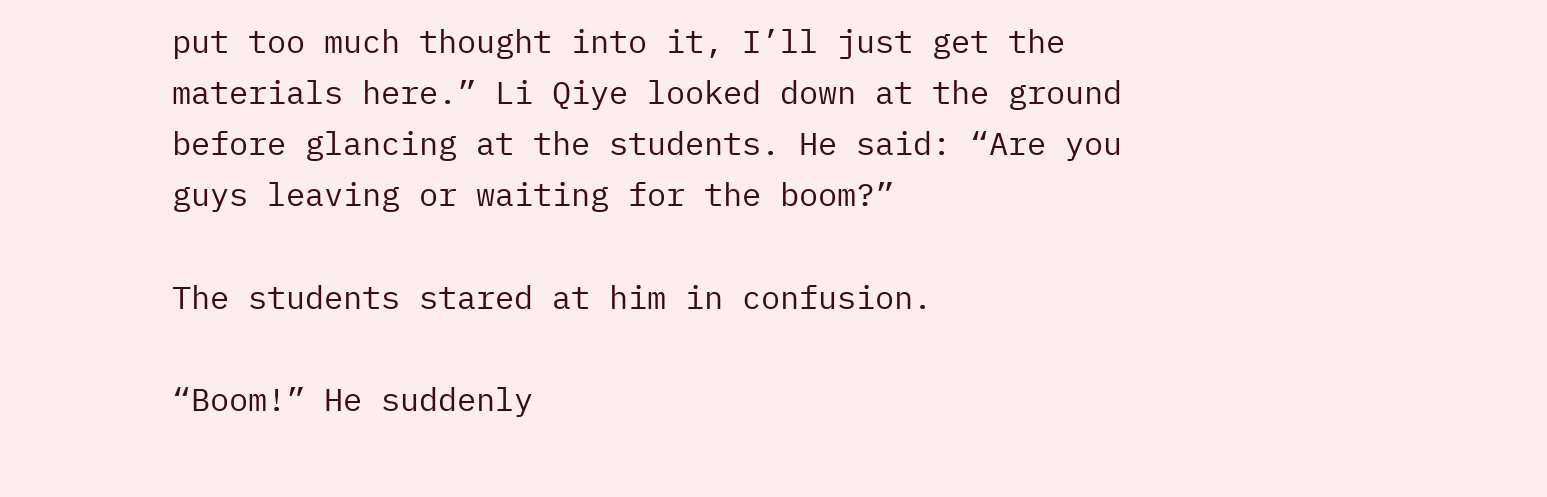put too much thought into it, I’ll just get the materials here.” Li Qiye looked down at the ground before glancing at the students. He said: “Are you guys leaving or waiting for the boom?”

The students stared at him in confusion.

“Boom!” He suddenly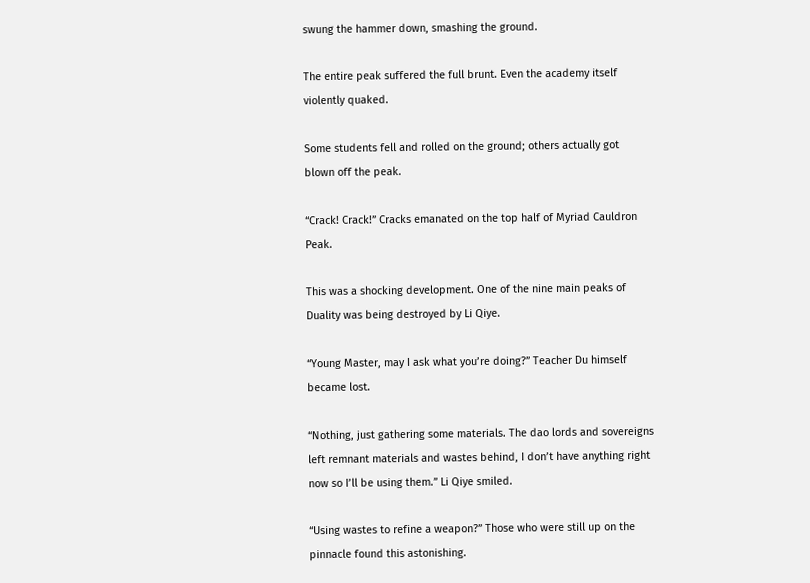swung the hammer down, smashing the ground.

The entire peak suffered the full brunt. Even the academy itself violently quaked.

Some students fell and rolled on the ground; others actually got blown off the peak.

“Crack! Crack!” Cracks emanated on the top half of Myriad Cauldron Peak.

This was a shocking development. One of the nine main peaks of Duality was being destroyed by Li Qiye.

“Young Master, may I ask what you’re doing?” Teacher Du himself became lost.

“Nothing, just gathering some materials. The dao lords and sovereigns left remnant materials and wastes behind, I don’t have anything right now so I’ll be using them.” Li Qiye smiled.

“Using wastes to refine a weapon?” Those who were still up on the pinnacle found this astonishing.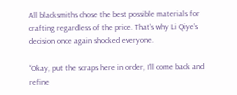All blacksmiths chose the best possible materials for crafting regardless of the price. That’s why Li Qiye’s decision once again shocked everyone.

“Okay, put the scraps here in order, I’ll come back and refine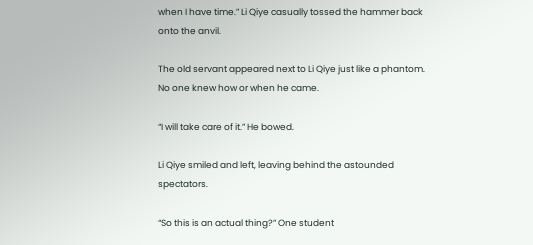when I have time.” Li Qiye casually tossed the hammer back onto the anvil.

The old servant appeared next to Li Qiye just like a phantom. No one knew how or when he came.

“I will take care of it.” He bowed.

Li Qiye smiled and left, leaving behind the astounded spectators.

“So this is an actual thing?” One student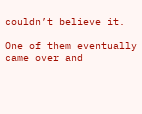couldn’t believe it.

One of them eventually came over and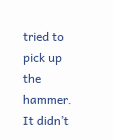tried to pick up the hammer. It didn’t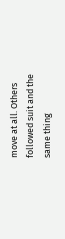move at all. Others followed suit and the same thing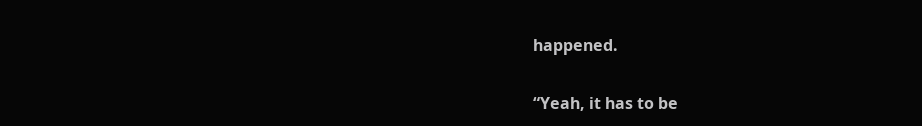happened.

“Yeah, it has to be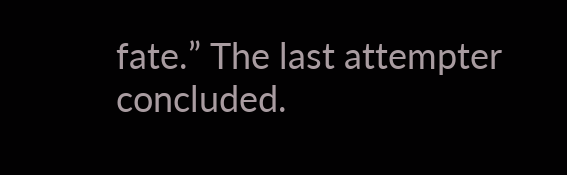fate.” The last attempter concluded.